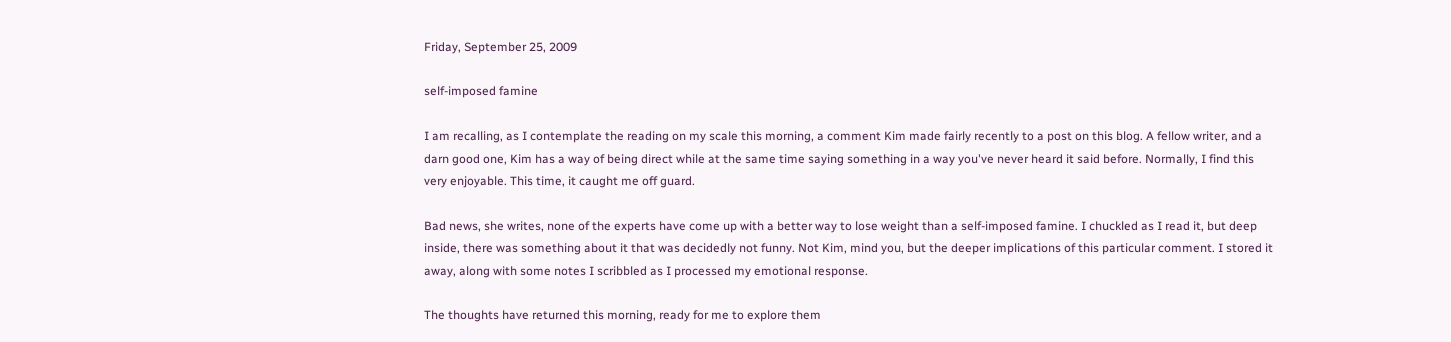Friday, September 25, 2009

self-imposed famine

I am recalling, as I contemplate the reading on my scale this morning, a comment Kim made fairly recently to a post on this blog. A fellow writer, and a darn good one, Kim has a way of being direct while at the same time saying something in a way you've never heard it said before. Normally, I find this very enjoyable. This time, it caught me off guard.

Bad news, she writes, none of the experts have come up with a better way to lose weight than a self-imposed famine. I chuckled as I read it, but deep inside, there was something about it that was decidedly not funny. Not Kim, mind you, but the deeper implications of this particular comment. I stored it away, along with some notes I scribbled as I processed my emotional response.

The thoughts have returned this morning, ready for me to explore them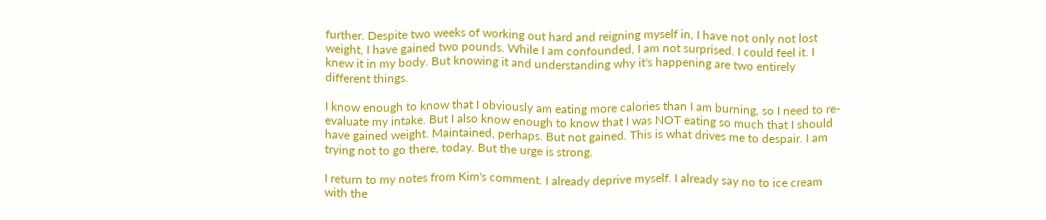further. Despite two weeks of working out hard and reigning myself in, I have not only not lost weight, I have gained two pounds. While I am confounded, I am not surprised. I could feel it. I knew it in my body. But knowing it and understanding why it's happening are two entirely different things.

I know enough to know that I obviously am eating more calories than I am burning, so I need to re-evaluate my intake. But I also know enough to know that I was NOT eating so much that I should have gained weight. Maintained, perhaps. But not gained. This is what drives me to despair. I am trying not to go there, today. But the urge is strong.

I return to my notes from Kim's comment. I already deprive myself. I already say no to ice cream with the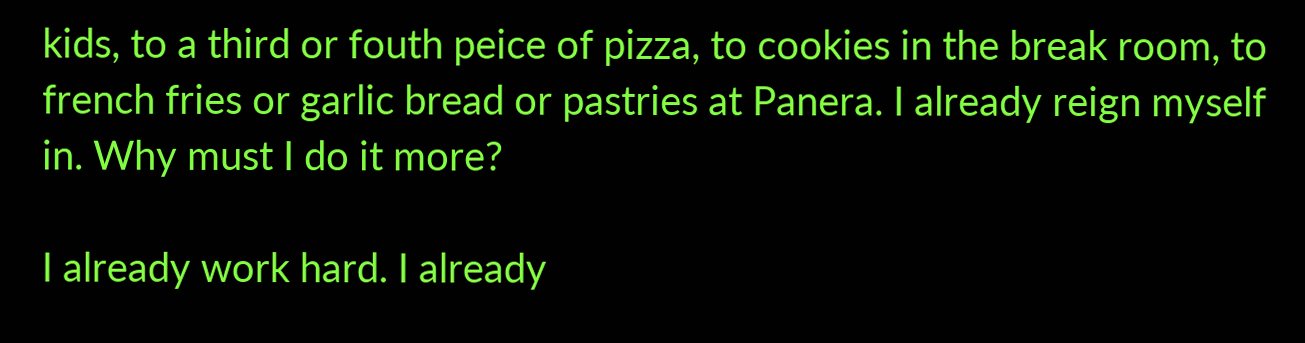kids, to a third or fouth peice of pizza, to cookies in the break room, to french fries or garlic bread or pastries at Panera. I already reign myself in. Why must I do it more?

I already work hard. I already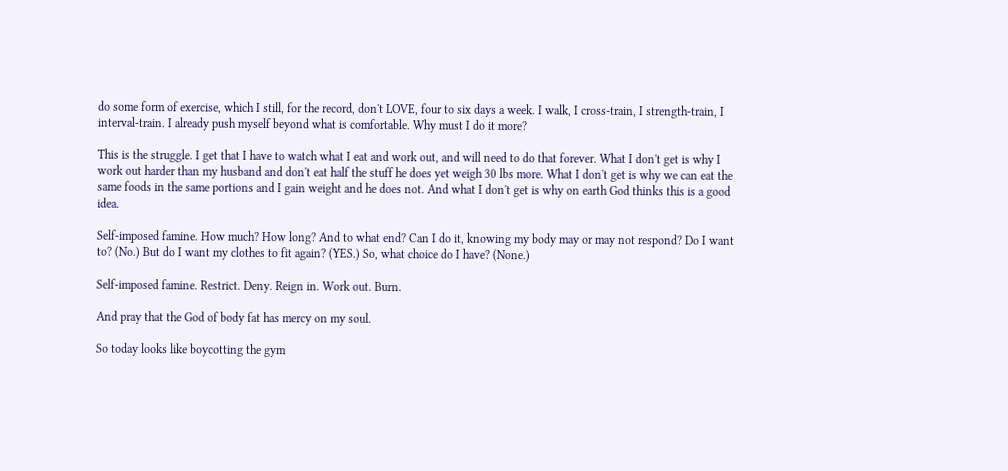do some form of exercise, which I still, for the record, don't LOVE, four to six days a week. I walk, I cross-train, I strength-train, I interval-train. I already push myself beyond what is comfortable. Why must I do it more?

This is the struggle. I get that I have to watch what I eat and work out, and will need to do that forever. What I don't get is why I work out harder than my husband and don't eat half the stuff he does yet weigh 30 lbs more. What I don't get is why we can eat the same foods in the same portions and I gain weight and he does not. And what I don't get is why on earth God thinks this is a good idea.

Self-imposed famine. How much? How long? And to what end? Can I do it, knowing my body may or may not respond? Do I want to? (No.) But do I want my clothes to fit again? (YES.) So, what choice do I have? (None.)

Self-imposed famine. Restrict. Deny. Reign in. Work out. Burn.

And pray that the God of body fat has mercy on my soul.

So today looks like boycotting the gym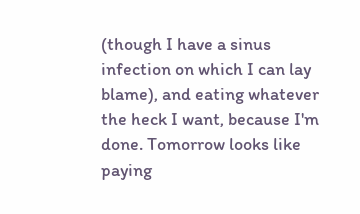(though I have a sinus infection on which I can lay blame), and eating whatever the heck I want, because I'm done. Tomorrow looks like paying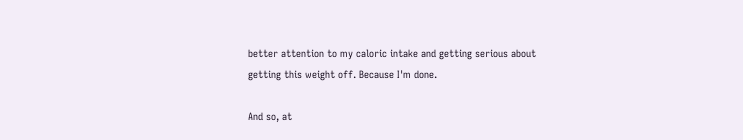better attention to my caloric intake and getting serious about getting this weight off. Because I'm done.

And so, at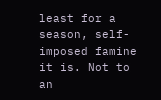least for a season, self-imposed famine it is. Not to an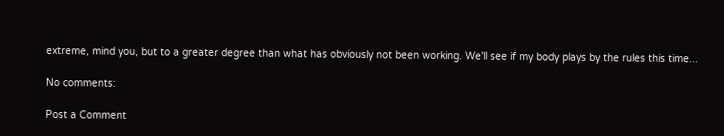extreme, mind you, but to a greater degree than what has obviously not been working. We'll see if my body plays by the rules this time...

No comments:

Post a Comment